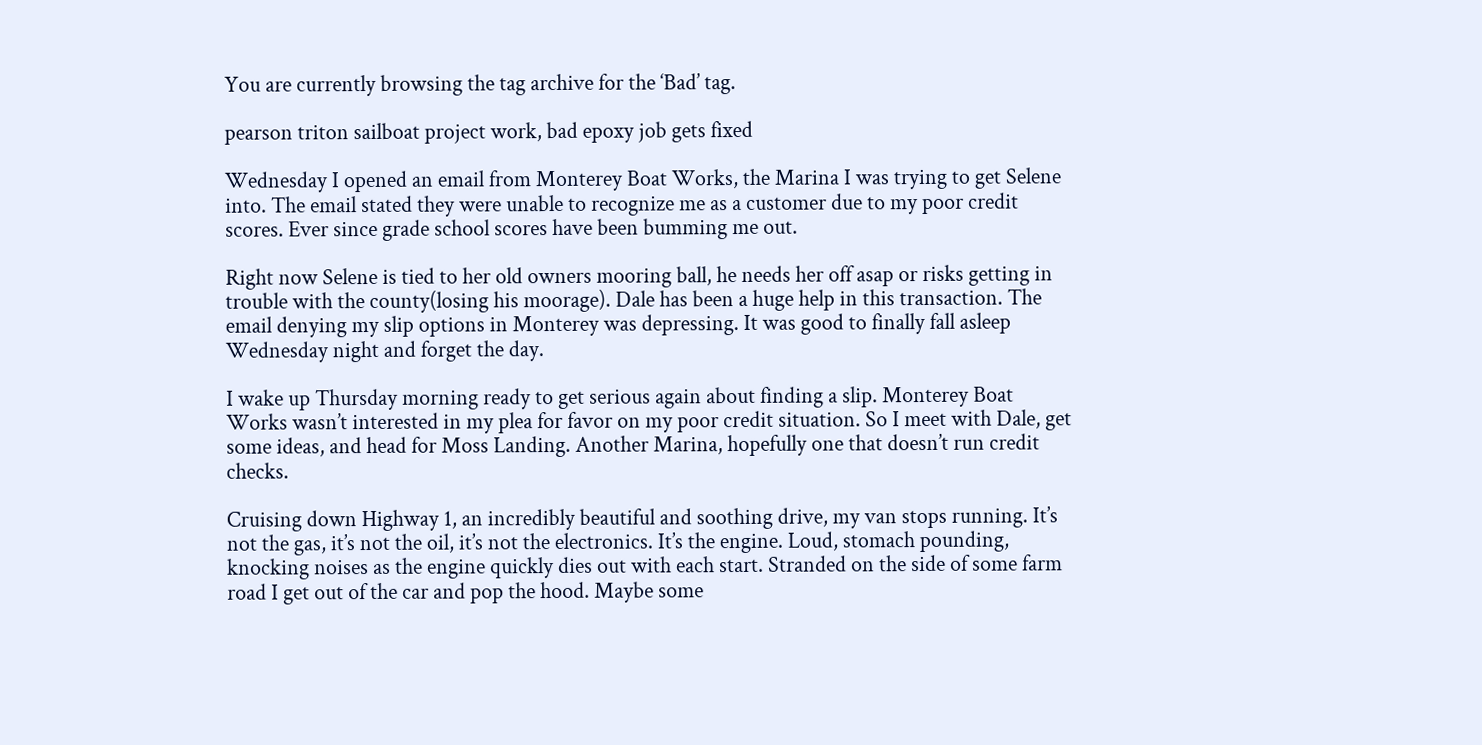You are currently browsing the tag archive for the ‘Bad’ tag.

pearson triton sailboat project work, bad epoxy job gets fixed

Wednesday I opened an email from Monterey Boat Works, the Marina I was trying to get Selene into. The email stated they were unable to recognize me as a customer due to my poor credit scores. Ever since grade school scores have been bumming me out.

Right now Selene is tied to her old owners mooring ball, he needs her off asap or risks getting in trouble with the county(losing his moorage). Dale has been a huge help in this transaction. The email denying my slip options in Monterey was depressing. It was good to finally fall asleep Wednesday night and forget the day.

I wake up Thursday morning ready to get serious again about finding a slip. Monterey Boat Works wasn’t interested in my plea for favor on my poor credit situation. So I meet with Dale, get some ideas, and head for Moss Landing. Another Marina, hopefully one that doesn’t run credit checks.

Cruising down Highway 1, an incredibly beautiful and soothing drive, my van stops running. It’s not the gas, it’s not the oil, it’s not the electronics. It’s the engine. Loud, stomach pounding, knocking noises as the engine quickly dies out with each start. Stranded on the side of some farm road I get out of the car and pop the hood. Maybe some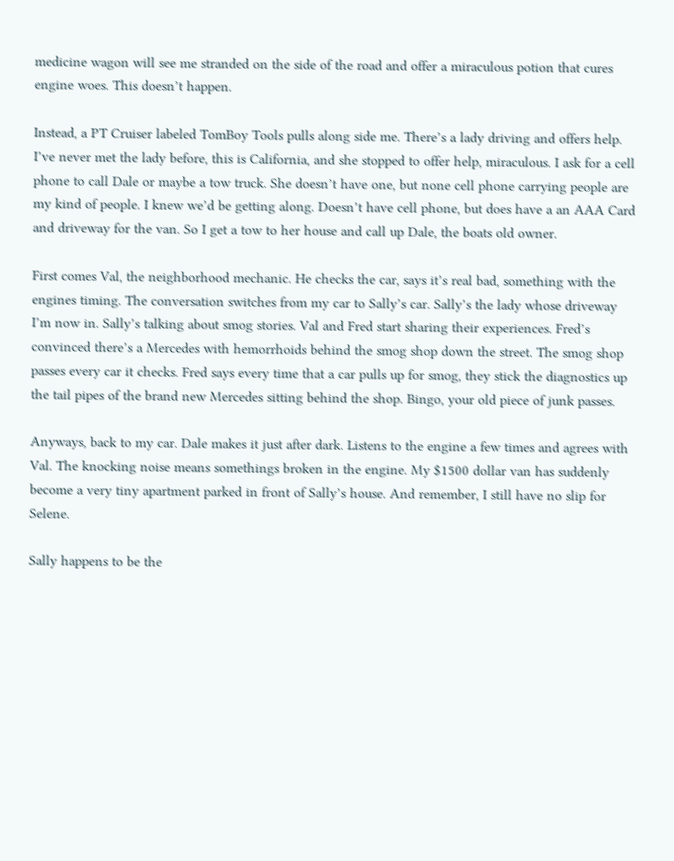medicine wagon will see me stranded on the side of the road and offer a miraculous potion that cures engine woes. This doesn’t happen.

Instead, a PT Cruiser labeled TomBoy Tools pulls along side me. There’s a lady driving and offers help. I’ve never met the lady before, this is California, and she stopped to offer help, miraculous. I ask for a cell phone to call Dale or maybe a tow truck. She doesn’t have one, but none cell phone carrying people are my kind of people. I knew we’d be getting along. Doesn’t have cell phone, but does have a an AAA Card and driveway for the van. So I get a tow to her house and call up Dale, the boats old owner.

First comes Val, the neighborhood mechanic. He checks the car, says it’s real bad, something with the engines timing. The conversation switches from my car to Sally’s car. Sally’s the lady whose driveway I’m now in. Sally’s talking about smog stories. Val and Fred start sharing their experiences. Fred’s convinced there’s a Mercedes with hemorrhoids behind the smog shop down the street. The smog shop passes every car it checks. Fred says every time that a car pulls up for smog, they stick the diagnostics up the tail pipes of the brand new Mercedes sitting behind the shop. Bingo, your old piece of junk passes.

Anyways, back to my car. Dale makes it just after dark. Listens to the engine a few times and agrees with Val. The knocking noise means somethings broken in the engine. My $1500 dollar van has suddenly become a very tiny apartment parked in front of Sally’s house. And remember, I still have no slip for Selene.

Sally happens to be the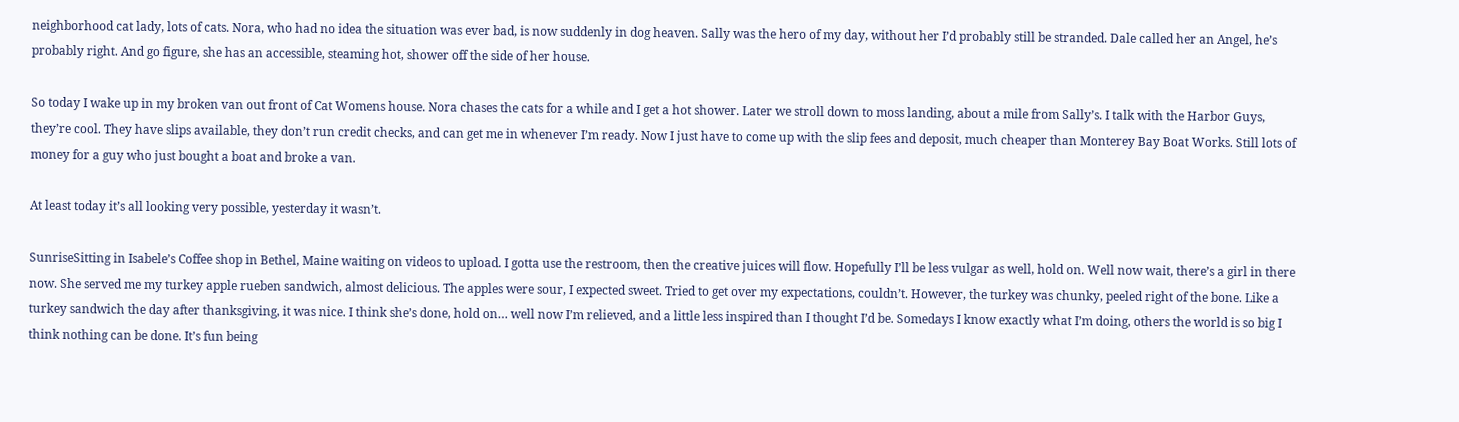neighborhood cat lady, lots of cats. Nora, who had no idea the situation was ever bad, is now suddenly in dog heaven. Sally was the hero of my day, without her I’d probably still be stranded. Dale called her an Angel, he’s probably right. And go figure, she has an accessible, steaming hot, shower off the side of her house.

So today I wake up in my broken van out front of Cat Womens house. Nora chases the cats for a while and I get a hot shower. Later we stroll down to moss landing, about a mile from Sally’s. I talk with the Harbor Guys, they’re cool. They have slips available, they don’t run credit checks, and can get me in whenever I’m ready. Now I just have to come up with the slip fees and deposit, much cheaper than Monterey Bay Boat Works. Still lots of money for a guy who just bought a boat and broke a van.

At least today it’s all looking very possible, yesterday it wasn’t.

SunriseSitting in Isabele’s Coffee shop in Bethel, Maine waiting on videos to upload. I gotta use the restroom, then the creative juices will flow. Hopefully I’ll be less vulgar as well, hold on. Well now wait, there’s a girl in there now. She served me my turkey apple rueben sandwich, almost delicious. The apples were sour, I expected sweet. Tried to get over my expectations, couldn’t. However, the turkey was chunky, peeled right of the bone. Like a turkey sandwich the day after thanksgiving, it was nice. I think she’s done, hold on… well now I’m relieved, and a little less inspired than I thought I’d be. Somedays I know exactly what I’m doing, others the world is so big I think nothing can be done. It’s fun being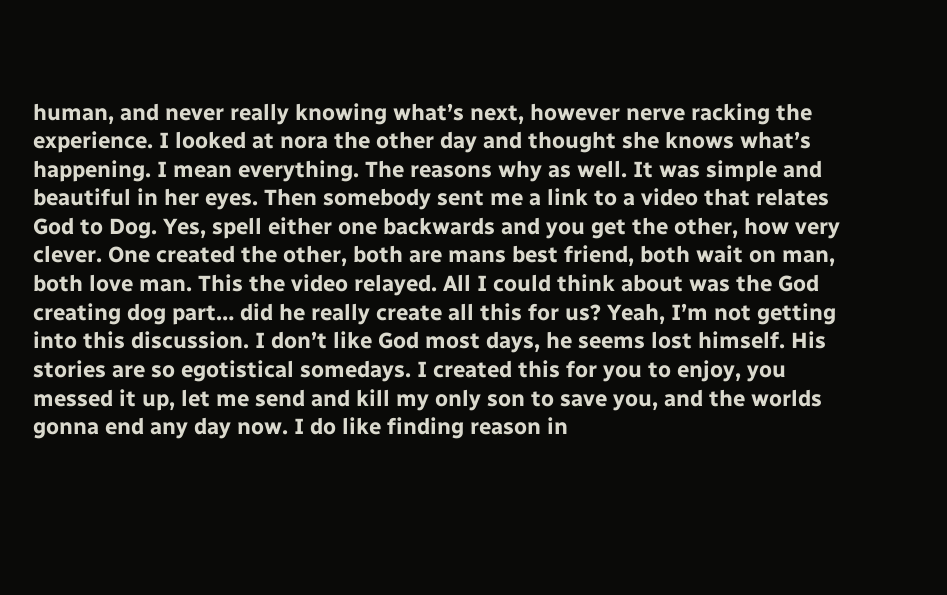human, and never really knowing what’s next, however nerve racking the experience. I looked at nora the other day and thought she knows what’s happening. I mean everything. The reasons why as well. It was simple and beautiful in her eyes. Then somebody sent me a link to a video that relates God to Dog. Yes, spell either one backwards and you get the other, how very clever. One created the other, both are mans best friend, both wait on man, both love man. This the video relayed. All I could think about was the God creating dog part… did he really create all this for us? Yeah, I’m not getting into this discussion. I don’t like God most days, he seems lost himself. His stories are so egotistical somedays. I created this for you to enjoy, you messed it up, let me send and kill my only son to save you, and the worlds gonna end any day now. I do like finding reason in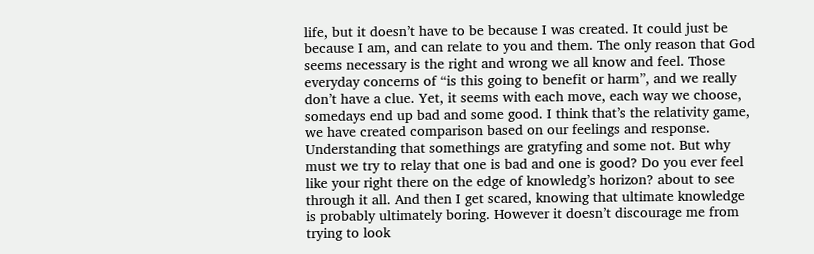life, but it doesn’t have to be because I was created. It could just be because I am, and can relate to you and them. The only reason that God seems necessary is the right and wrong we all know and feel. Those everyday concerns of “is this going to benefit or harm”, and we really don’t have a clue. Yet, it seems with each move, each way we choose, somedays end up bad and some good. I think that’s the relativity game, we have created comparison based on our feelings and response. Understanding that somethings are gratyfing and some not. But why must we try to relay that one is bad and one is good? Do you ever feel like your right there on the edge of knowledg’s horizon? about to see through it all. And then I get scared, knowing that ultimate knowledge is probably ultimately boring. However it doesn’t discourage me from trying to look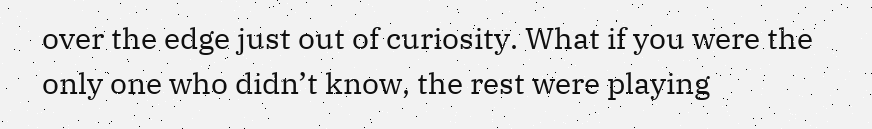over the edge just out of curiosity. What if you were the only one who didn’t know, the rest were playing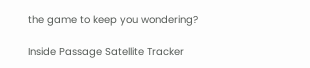the game to keep you wondering?

Inside Passage Satellite Tracker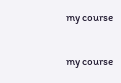my course

my course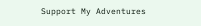Support My Adventures